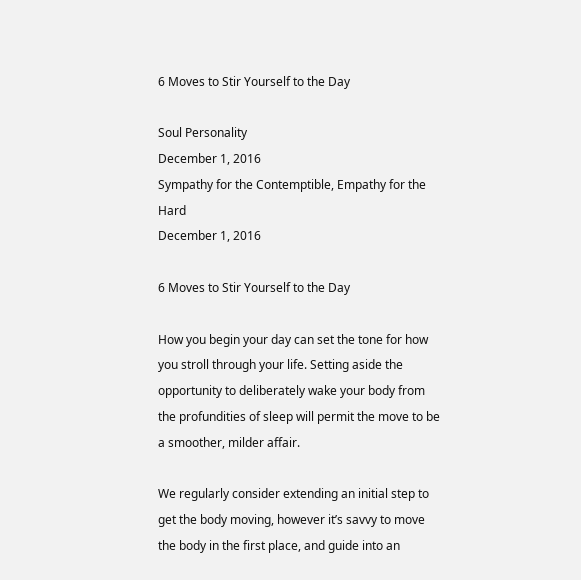6 Moves to Stir Yourself to the Day

Soul Personality
December 1, 2016
Sympathy for the Contemptible, Empathy for the Hard
December 1, 2016

6 Moves to Stir Yourself to the Day

How you begin your day can set the tone for how you stroll through your life. Setting aside the opportunity to deliberately wake your body from the profundities of sleep will permit the move to be a smoother, milder affair.

We regularly consider extending an initial step to get the body moving, however it’s savvy to move the body in the first place, and guide into an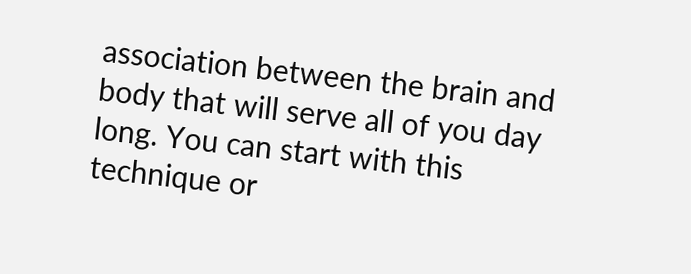association between the brain and body that will serve all of you day long. You can start with this technique or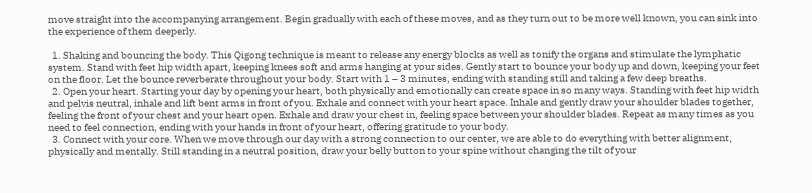move straight into the accompanying arrangement. Begin gradually with each of these moves, and as they turn out to be more well known, you can sink into the experience of them deeperly.

  1. Shaking and bouncing the body. This Qigong technique is meant to release any energy blocks as well as tonify the organs and stimulate the lymphatic system. Stand with feet hip width apart, keeping knees soft and arms hanging at your sides. Gently start to bounce your body up and down, keeping your feet on the floor. Let the bounce reverberate throughout your body. Start with 1 – 3 minutes, ending with standing still and taking a few deep breaths.
  2. Open your heart. Starting your day by opening your heart, both physically and emotionally can create space in so many ways. Standing with feet hip width and pelvis neutral, inhale and lift bent arms in front of you. Exhale and connect with your heart space. Inhale and gently draw your shoulder blades together, feeling the front of your chest and your heart open. Exhale and draw your chest in, feeling space between your shoulder blades. Repeat as many times as you need to feel connection, ending with your hands in front of your heart, offering gratitude to your body.
  3. Connect with your core. When we move through our day with a strong connection to our center, we are able to do everything with better alignment, physically and mentally. Still standing in a neutral position, draw your belly button to your spine without changing the tilt of your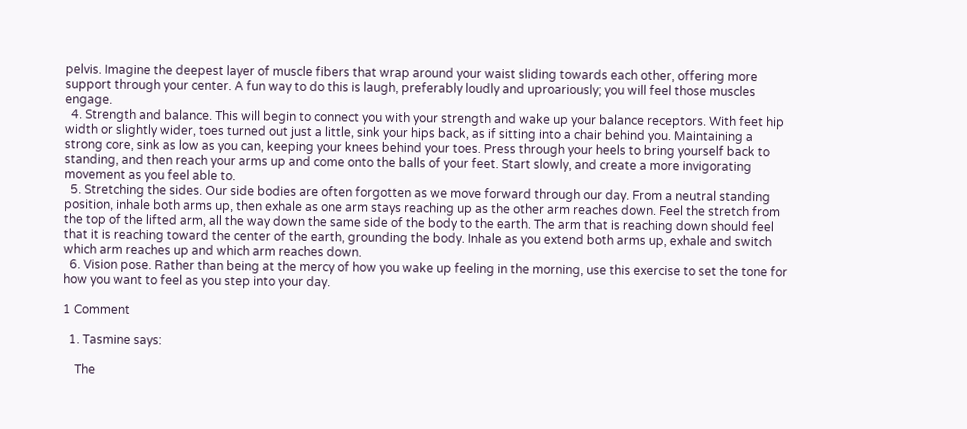pelvis. Imagine the deepest layer of muscle fibers that wrap around your waist sliding towards each other, offering more support through your center. A fun way to do this is laugh, preferably loudly and uproariously; you will feel those muscles engage.
  4. Strength and balance. This will begin to connect you with your strength and wake up your balance receptors. With feet hip width or slightly wider, toes turned out just a little, sink your hips back, as if sitting into a chair behind you. Maintaining a strong core, sink as low as you can, keeping your knees behind your toes. Press through your heels to bring yourself back to standing, and then reach your arms up and come onto the balls of your feet. Start slowly, and create a more invigorating movement as you feel able to.
  5. Stretching the sides. Our side bodies are often forgotten as we move forward through our day. From a neutral standing position, inhale both arms up, then exhale as one arm stays reaching up as the other arm reaches down. Feel the stretch from the top of the lifted arm, all the way down the same side of the body to the earth. The arm that is reaching down should feel that it is reaching toward the center of the earth, grounding the body. Inhale as you extend both arms up, exhale and switch which arm reaches up and which arm reaches down.
  6. Vision pose. Rather than being at the mercy of how you wake up feeling in the morning, use this exercise to set the tone for how you want to feel as you step into your day.

1 Comment

  1. Tasmine says:

    The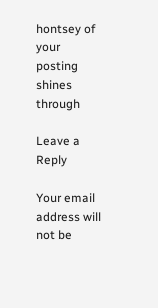hontsey of your posting shines through

Leave a Reply

Your email address will not be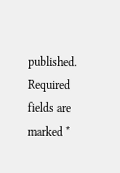published. Required fields are marked *